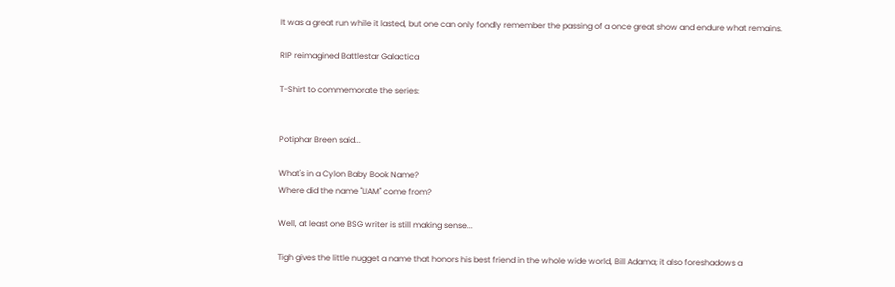It was a great run while it lasted, but one can only fondly remember the passing of a once great show and endure what remains.

RIP reimagined Battlestar Galactica

T-Shirt to commemorate the series:


Potiphar Breen said...

What's in a Cylon Baby Book Name?
Where did the name "LIAM" come from?

Well, at least one BSG writer is still making sense...

Tigh gives the little nugget a name that honors his best friend in the whole wide world, Bill Adama; it also foreshadows a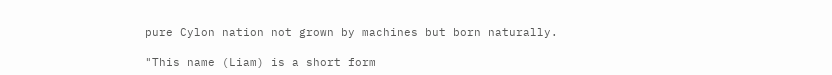pure Cylon nation not grown by machines but born naturally.

"This name (Liam) is a short form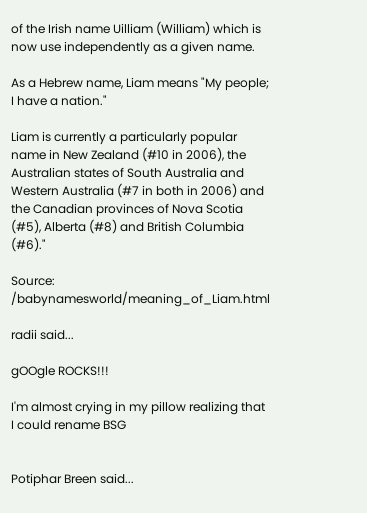of the Irish name Uilliam (William) which is now use independently as a given name.

As a Hebrew name, Liam means "My people; I have a nation."

Liam is currently a particularly popular name in New Zealand (#10 in 2006), the Australian states of South Australia and Western Australia (#7 in both in 2006) and the Canadian provinces of Nova Scotia (#5), Alberta (#8) and British Columbia (#6)."

Source: /babynamesworld/meaning_of_Liam.html

radii said...

gOOgle ROCKS!!!

I'm almost crying in my pillow realizing that I could rename BSG


Potiphar Breen said...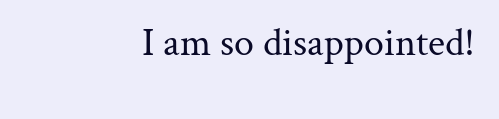I am so disappointed!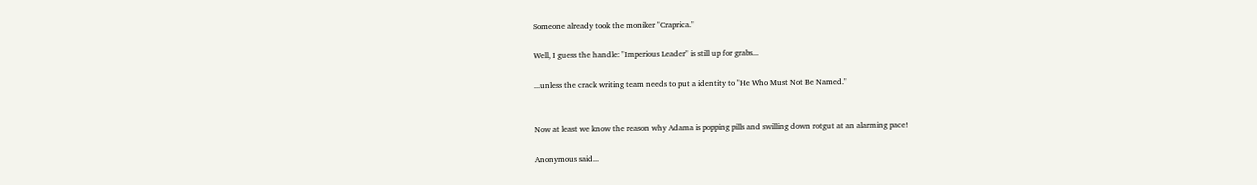Someone already took the moniker "Craprica."

Well, I guess the handle: "Imperious Leader" is still up for grabs...

...unless the crack writing team needs to put a identity to "He Who Must Not Be Named."


Now at least we know the reason why Adama is popping pills and swilling down rotgut at an alarming pace!

Anonymous said...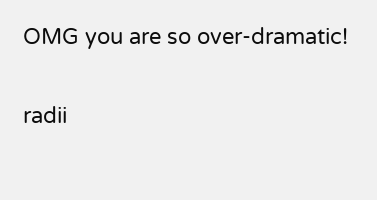OMG you are so over-dramatic!

radii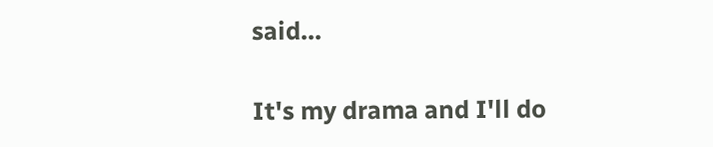said...

It's my drama and I'll do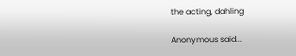the acting, dahling

Anonymous said...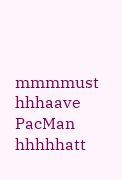mmmmust hhhaave PacMan hhhhhatt